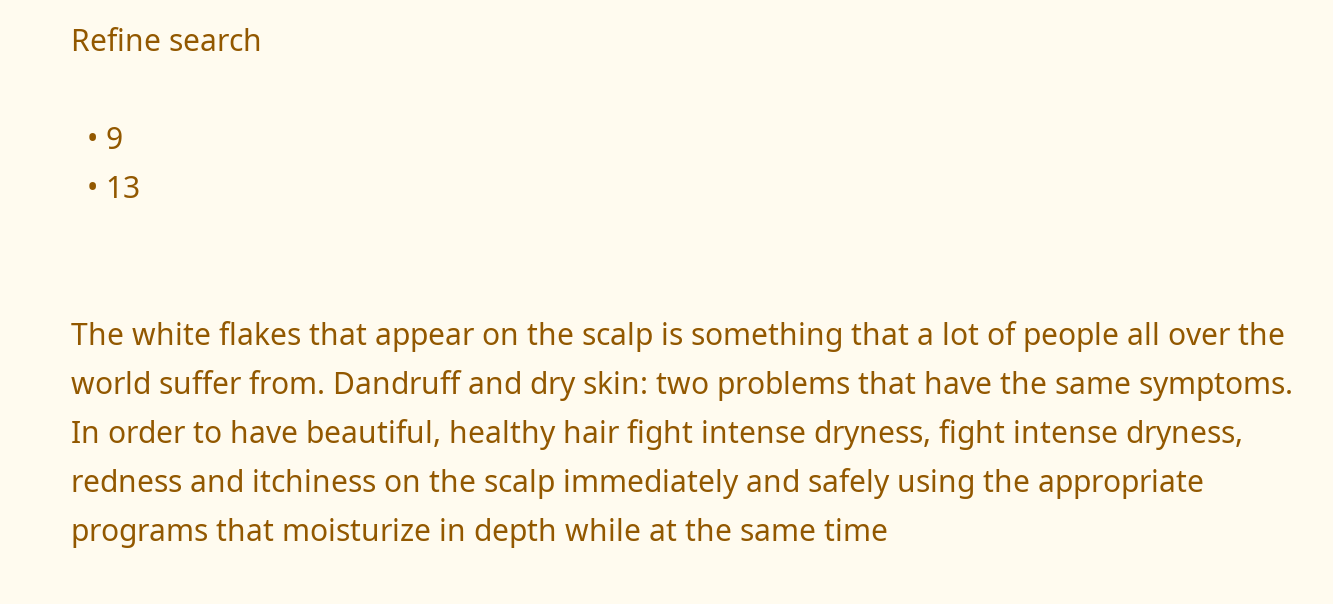Refine search

  • 9
  • 13


The white flakes that appear on the scalp is something that a lot of people all over the world suffer from. Dandruff and dry skin: two problems that have the same symptoms. In order to have beautiful, healthy hair fight intense dryness, fight intense dryness, redness and itchiness on the scalp immediately and safely using the appropriate programs that moisturize in depth while at the same time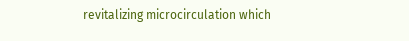revitalizing microcirculation which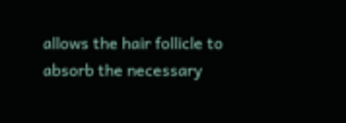allows the hair follicle to absorb the necessary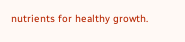nutrients for healthy growth.